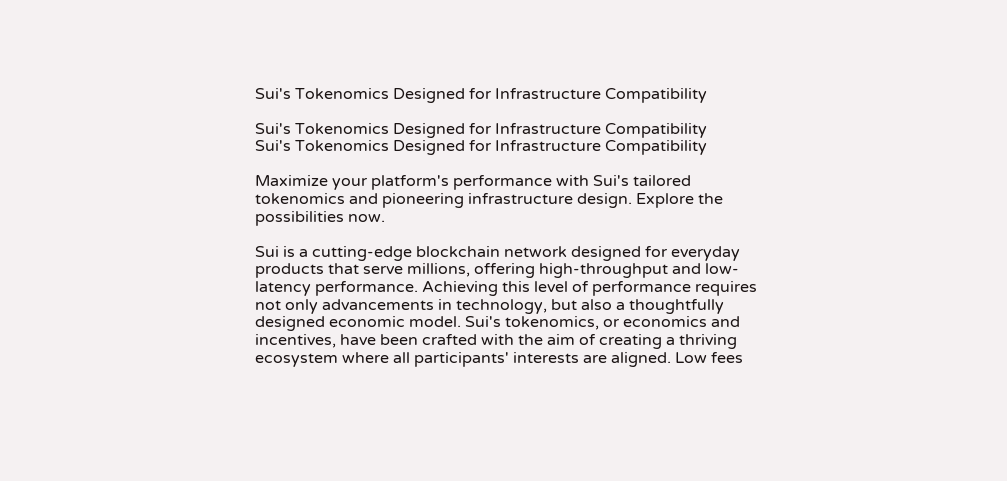Sui's Tokenomics Designed for Infrastructure Compatibility

Sui's Tokenomics Designed for Infrastructure Compatibility
Sui's Tokenomics Designed for Infrastructure Compatibility

Maximize your platform's performance with Sui's tailored tokenomics and pioneering infrastructure design. Explore the possibilities now.

Sui is a cutting-edge blockchain network designed for everyday products that serve millions, offering high-throughput and low-latency performance. Achieving this level of performance requires not only advancements in technology, but also a thoughtfully designed economic model. Sui's tokenomics, or economics and incentives, have been crafted with the aim of creating a thriving ecosystem where all participants' interests are aligned. Low fees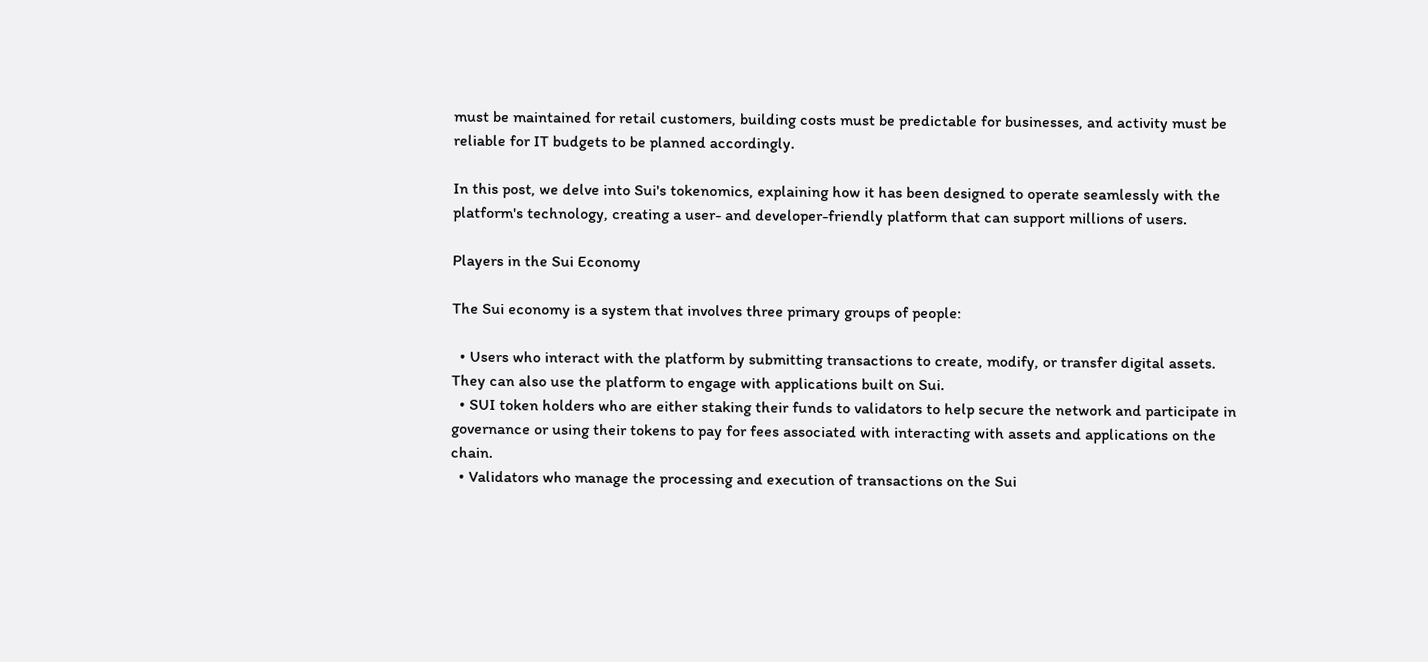must be maintained for retail customers, building costs must be predictable for businesses, and activity must be reliable for IT budgets to be planned accordingly.

In this post, we delve into Sui's tokenomics, explaining how it has been designed to operate seamlessly with the platform's technology, creating a user- and developer-friendly platform that can support millions of users.

Players in the Sui Economy

The Sui economy is a system that involves three primary groups of people:

  • Users who interact with the platform by submitting transactions to create, modify, or transfer digital assets. They can also use the platform to engage with applications built on Sui.
  • SUI token holders who are either staking their funds to validators to help secure the network and participate in governance or using their tokens to pay for fees associated with interacting with assets and applications on the chain.
  • Validators who manage the processing and execution of transactions on the Sui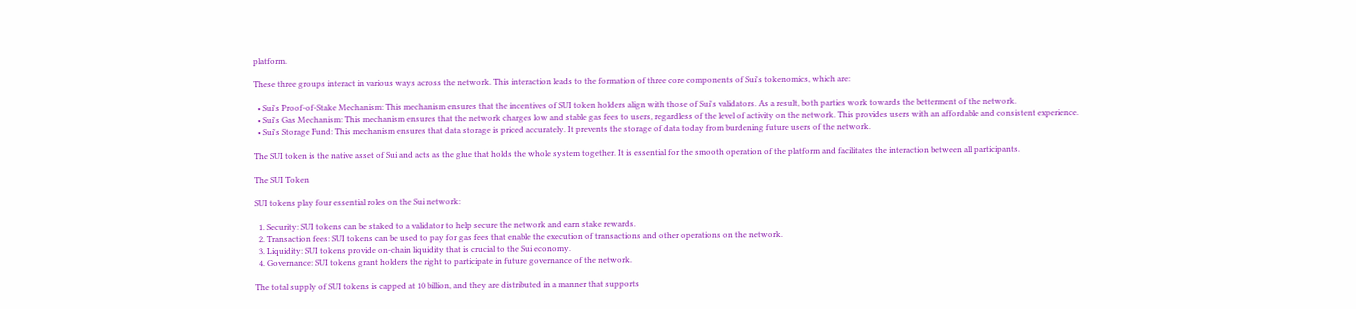platform.

These three groups interact in various ways across the network. This interaction leads to the formation of three core components of Sui's tokenomics, which are:

  • Sui's Proof-of-Stake Mechanism: This mechanism ensures that the incentives of SUI token holders align with those of Sui's validators. As a result, both parties work towards the betterment of the network.
  • Sui's Gas Mechanism: This mechanism ensures that the network charges low and stable gas fees to users, regardless of the level of activity on the network. This provides users with an affordable and consistent experience.
  • Sui's Storage Fund: This mechanism ensures that data storage is priced accurately. It prevents the storage of data today from burdening future users of the network.

The SUI token is the native asset of Sui and acts as the glue that holds the whole system together. It is essential for the smooth operation of the platform and facilitates the interaction between all participants.

The SUI Token

SUI tokens play four essential roles on the Sui network:

  1. Security: SUI tokens can be staked to a validator to help secure the network and earn stake rewards.
  2. Transaction fees: SUI tokens can be used to pay for gas fees that enable the execution of transactions and other operations on the network.
  3. Liquidity: SUI tokens provide on-chain liquidity that is crucial to the Sui economy.
  4. Governance: SUI tokens grant holders the right to participate in future governance of the network.

The total supply of SUI tokens is capped at 10 billion, and they are distributed in a manner that supports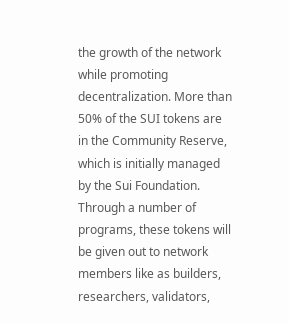the growth of the network while promoting decentralization. More than 50% of the SUI tokens are in the Community Reserve, which is initially managed by the Sui Foundation. Through a number of programs, these tokens will be given out to network members like as builders, researchers, validators,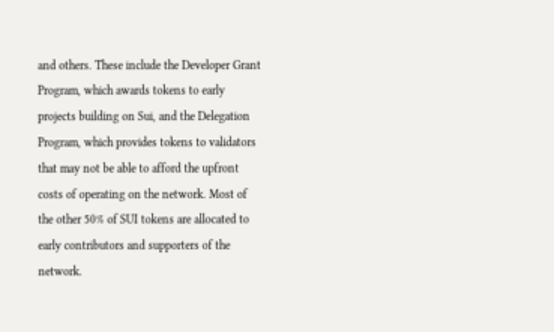and others. These include the Developer Grant Program, which awards tokens to early projects building on Sui, and the Delegation Program, which provides tokens to validators that may not be able to afford the upfront costs of operating on the network. Most of the other 50% of SUI tokens are allocated to early contributors and supporters of the network.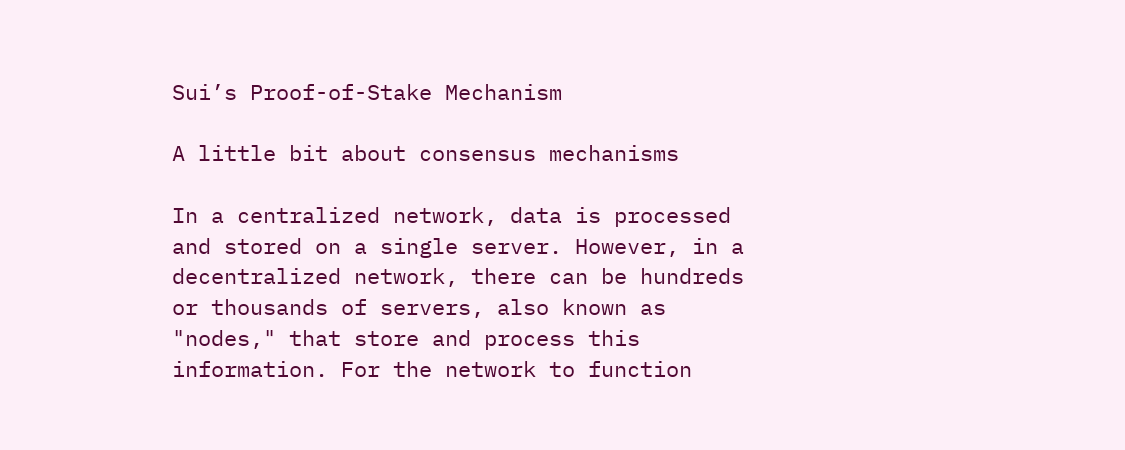Sui’s Proof-of-Stake Mechanism

A little bit about consensus mechanisms

In a centralized network, data is processed and stored on a single server. However, in a decentralized network, there can be hundreds or thousands of servers, also known as "nodes," that store and process this information. For the network to function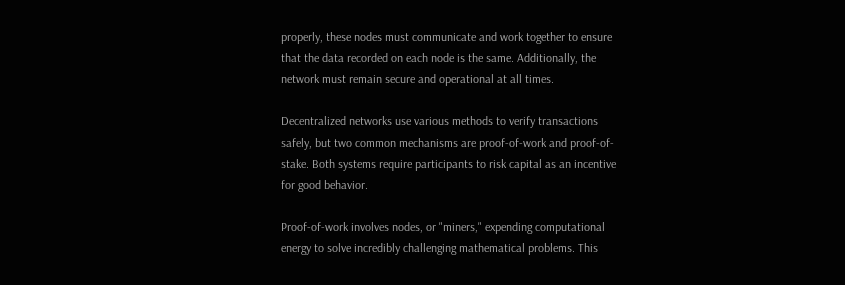properly, these nodes must communicate and work together to ensure that the data recorded on each node is the same. Additionally, the network must remain secure and operational at all times.

Decentralized networks use various methods to verify transactions safely, but two common mechanisms are proof-of-work and proof-of-stake. Both systems require participants to risk capital as an incentive for good behavior.

Proof-of-work involves nodes, or "miners," expending computational energy to solve incredibly challenging mathematical problems. This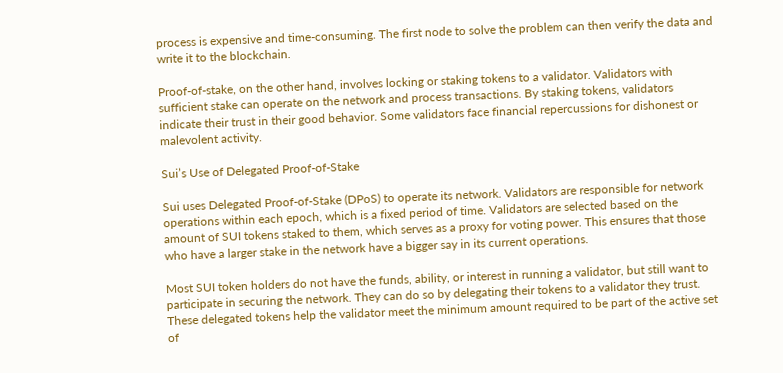process is expensive and time-consuming. The first node to solve the problem can then verify the data and write it to the blockchain.

Proof-of-stake, on the other hand, involves locking or staking tokens to a validator. Validators with sufficient stake can operate on the network and process transactions. By staking tokens, validators indicate their trust in their good behavior. Some validators face financial repercussions for dishonest or malevolent activity.

Sui’s Use of Delegated Proof-of-Stake

Sui uses Delegated Proof-of-Stake (DPoS) to operate its network. Validators are responsible for network operations within each epoch, which is a fixed period of time. Validators are selected based on the amount of SUI tokens staked to them, which serves as a proxy for voting power. This ensures that those who have a larger stake in the network have a bigger say in its current operations.

Most SUI token holders do not have the funds, ability, or interest in running a validator, but still want to participate in securing the network. They can do so by delegating their tokens to a validator they trust. These delegated tokens help the validator meet the minimum amount required to be part of the active set of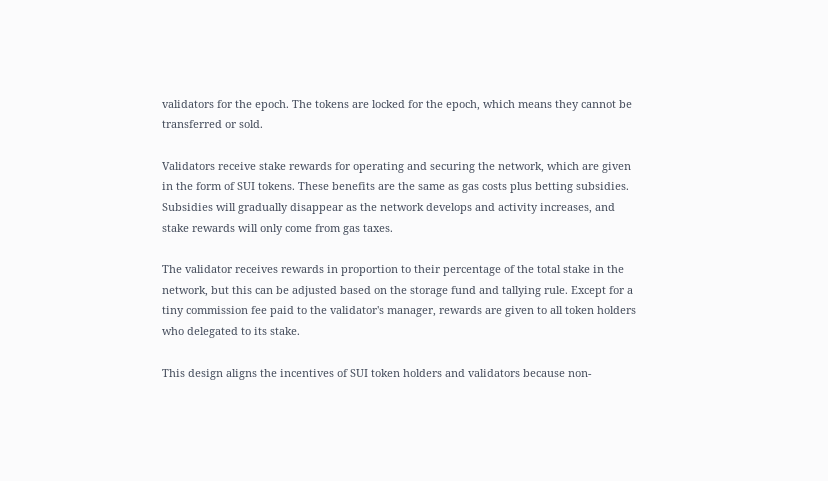validators for the epoch. The tokens are locked for the epoch, which means they cannot be transferred or sold.

Validators receive stake rewards for operating and securing the network, which are given in the form of SUI tokens. These benefits are the same as gas costs plus betting subsidies. Subsidies will gradually disappear as the network develops and activity increases, and stake rewards will only come from gas taxes.

The validator receives rewards in proportion to their percentage of the total stake in the network, but this can be adjusted based on the storage fund and tallying rule. Except for a tiny commission fee paid to the validator's manager, rewards are given to all token holders who delegated to its stake.

This design aligns the incentives of SUI token holders and validators because non-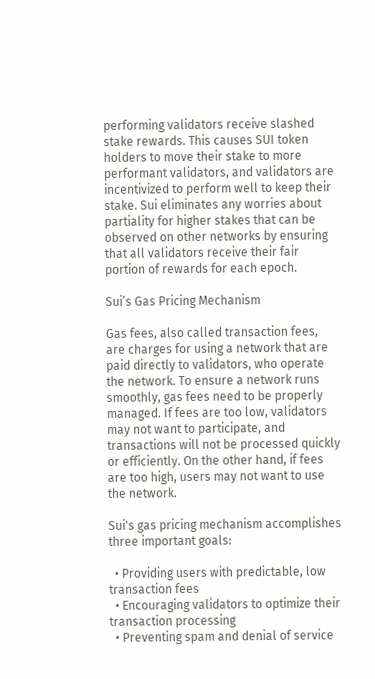performing validators receive slashed stake rewards. This causes SUI token holders to move their stake to more performant validators, and validators are incentivized to perform well to keep their stake. Sui eliminates any worries about partiality for higher stakes that can be observed on other networks by ensuring that all validators receive their fair portion of rewards for each epoch.

Sui’s Gas Pricing Mechanism

Gas fees, also called transaction fees, are charges for using a network that are paid directly to validators, who operate the network. To ensure a network runs smoothly, gas fees need to be properly managed. If fees are too low, validators may not want to participate, and transactions will not be processed quickly or efficiently. On the other hand, if fees are too high, users may not want to use the network.

Sui's gas pricing mechanism accomplishes three important goals:

  • Providing users with predictable, low transaction fees
  • Encouraging validators to optimize their transaction processing
  • Preventing spam and denial of service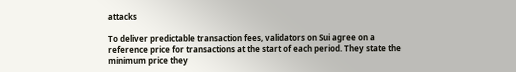attacks

To deliver predictable transaction fees, validators on Sui agree on a reference price for transactions at the start of each period. They state the minimum price they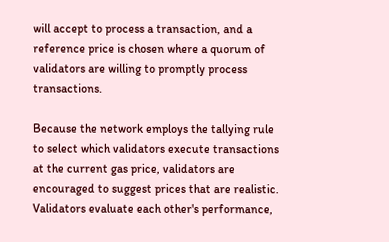will accept to process a transaction, and a reference price is chosen where a quorum of validators are willing to promptly process transactions.

Because the network employs the tallying rule to select which validators execute transactions at the current gas price, validators are encouraged to suggest prices that are realistic. Validators evaluate each other's performance,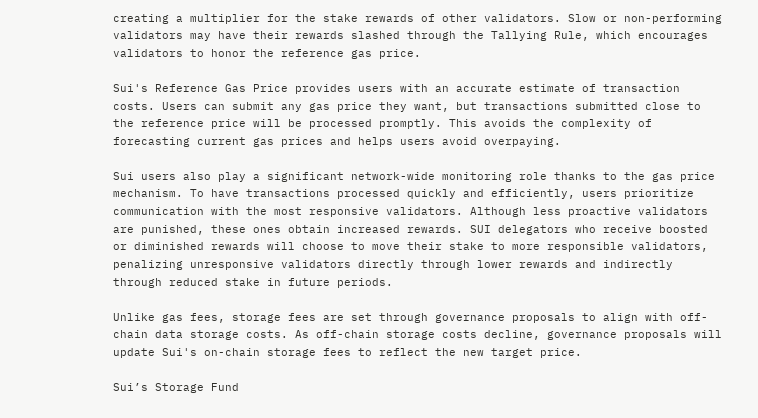creating a multiplier for the stake rewards of other validators. Slow or non-performing validators may have their rewards slashed through the Tallying Rule, which encourages validators to honor the reference gas price.

Sui's Reference Gas Price provides users with an accurate estimate of transaction costs. Users can submit any gas price they want, but transactions submitted close to the reference price will be processed promptly. This avoids the complexity of forecasting current gas prices and helps users avoid overpaying.

Sui users also play a significant network-wide monitoring role thanks to the gas price mechanism. To have transactions processed quickly and efficiently, users prioritize communication with the most responsive validators. Although less proactive validators are punished, these ones obtain increased rewards. SUI delegators who receive boosted or diminished rewards will choose to move their stake to more responsible validators, penalizing unresponsive validators directly through lower rewards and indirectly through reduced stake in future periods.

Unlike gas fees, storage fees are set through governance proposals to align with off-chain data storage costs. As off-chain storage costs decline, governance proposals will update Sui's on-chain storage fees to reflect the new target price.

Sui’s Storage Fund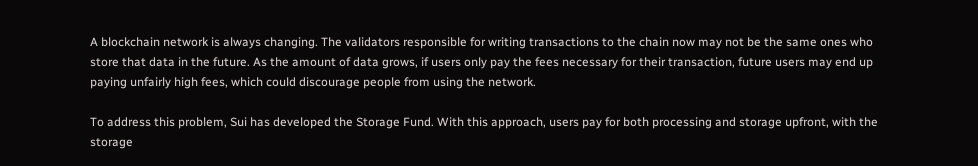A blockchain network is always changing. The validators responsible for writing transactions to the chain now may not be the same ones who store that data in the future. As the amount of data grows, if users only pay the fees necessary for their transaction, future users may end up paying unfairly high fees, which could discourage people from using the network.

To address this problem, Sui has developed the Storage Fund. With this approach, users pay for both processing and storage upfront, with the storage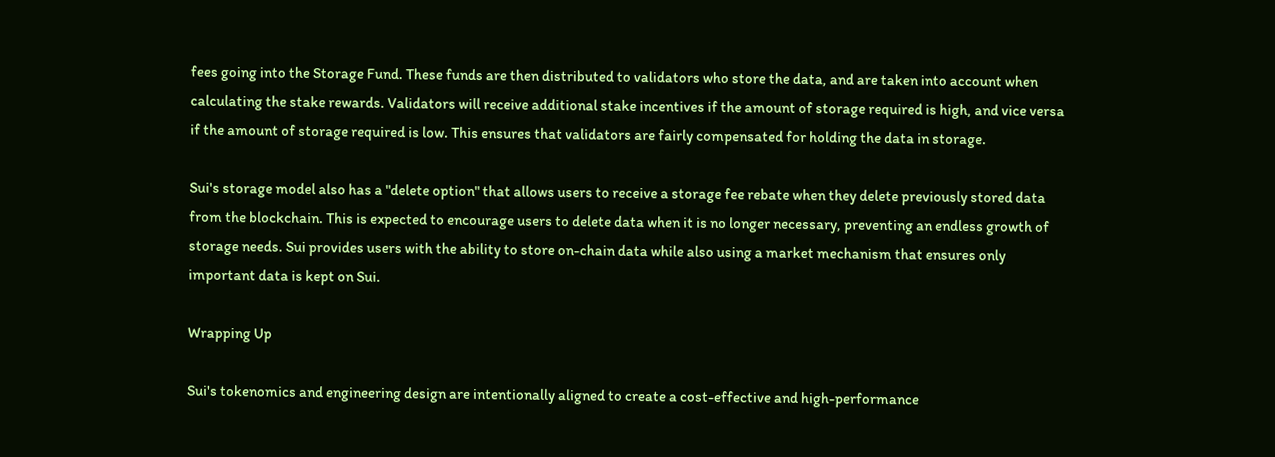fees going into the Storage Fund. These funds are then distributed to validators who store the data, and are taken into account when calculating the stake rewards. Validators will receive additional stake incentives if the amount of storage required is high, and vice versa if the amount of storage required is low. This ensures that validators are fairly compensated for holding the data in storage.

Sui's storage model also has a "delete option" that allows users to receive a storage fee rebate when they delete previously stored data from the blockchain. This is expected to encourage users to delete data when it is no longer necessary, preventing an endless growth of storage needs. Sui provides users with the ability to store on-chain data while also using a market mechanism that ensures only important data is kept on Sui.

Wrapping Up

Sui's tokenomics and engineering design are intentionally aligned to create a cost-effective and high-performance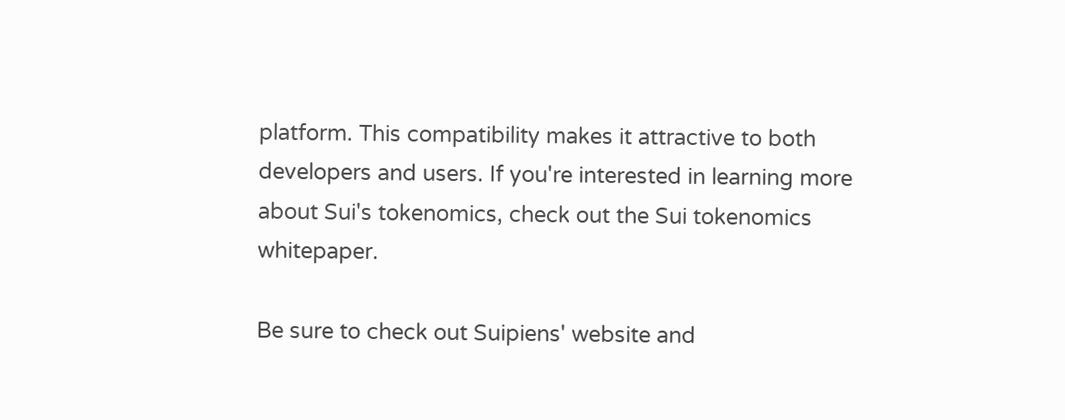platform. This compatibility makes it attractive to both developers and users. If you're interested in learning more about Sui's tokenomics, check out the Sui tokenomics whitepaper.

Be sure to check out Suipiens' website and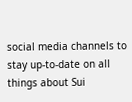social media channels to stay up-to-date on all things about Sui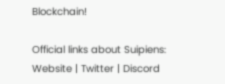Blockchain!

Official links about Suipiens: Website | Twitter | Discord